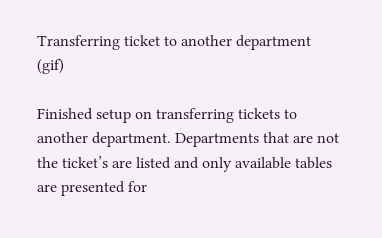Transferring ticket to another department (gif)

Finished setup on transferring tickets to another department. Departments that are not the ticket’s are listed and only available tables are presented for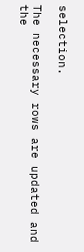selection.

The necessary rows are updated and the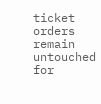ticket orders remain untouched for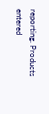reporting. Products entered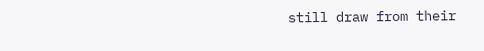still draw from their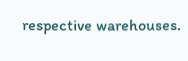respective warehouses.